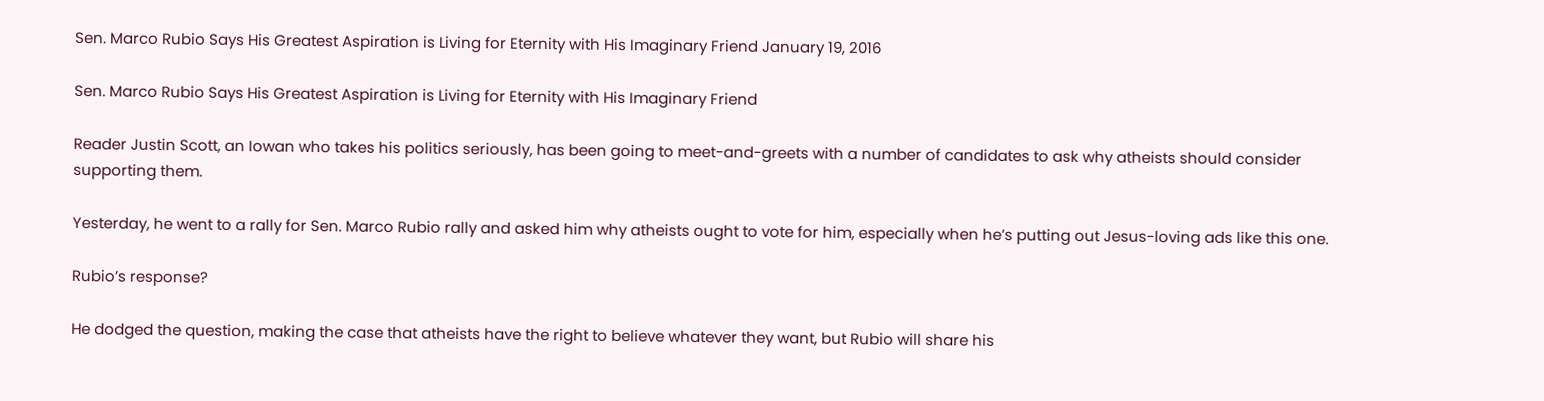Sen. Marco Rubio Says His Greatest Aspiration is Living for Eternity with His Imaginary Friend January 19, 2016

Sen. Marco Rubio Says His Greatest Aspiration is Living for Eternity with His Imaginary Friend

Reader Justin Scott, an Iowan who takes his politics seriously, has been going to meet-and-greets with a number of candidates to ask why atheists should consider supporting them.

Yesterday, he went to a rally for Sen. Marco Rubio rally and asked him why atheists ought to vote for him, especially when he’s putting out Jesus-loving ads like this one.

Rubio’s response?

He dodged the question, making the case that atheists have the right to believe whatever they want, but Rubio will share his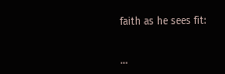faith as he sees fit:


…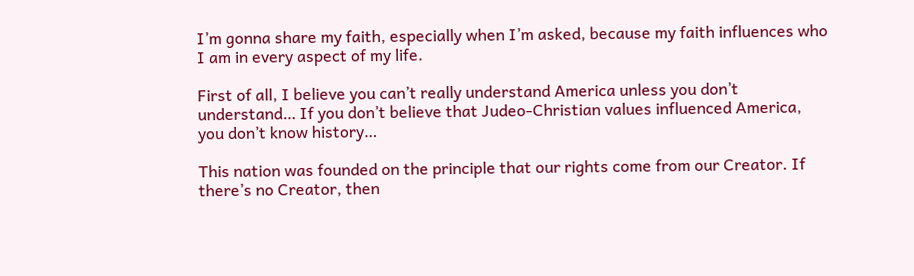I’m gonna share my faith, especially when I’m asked, because my faith influences who I am in every aspect of my life.

First of all, I believe you can’t really understand America unless you don’t understand… If you don’t believe that Judeo-Christian values influenced America, you don’t know history…

This nation was founded on the principle that our rights come from our Creator. If there’s no Creator, then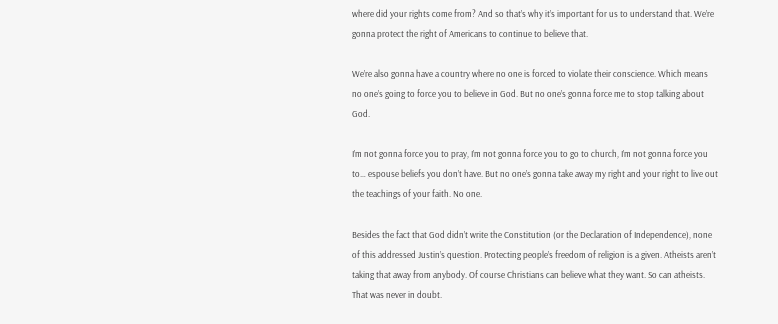where did your rights come from? And so that’s why it’s important for us to understand that. We’re gonna protect the right of Americans to continue to believe that.

We’re also gonna have a country where no one is forced to violate their conscience. Which means no one’s going to force you to believe in God. But no one’s gonna force me to stop talking about God.

I’m not gonna force you to pray, I’m not gonna force you to go to church, I’m not gonna force you to… espouse beliefs you don’t have. But no one’s gonna take away my right and your right to live out the teachings of your faith. No one.

Besides the fact that God didn’t write the Constitution (or the Declaration of Independence), none of this addressed Justin’s question. Protecting people’s freedom of religion is a given. Atheists aren’t taking that away from anybody. Of course Christians can believe what they want. So can atheists. That was never in doubt.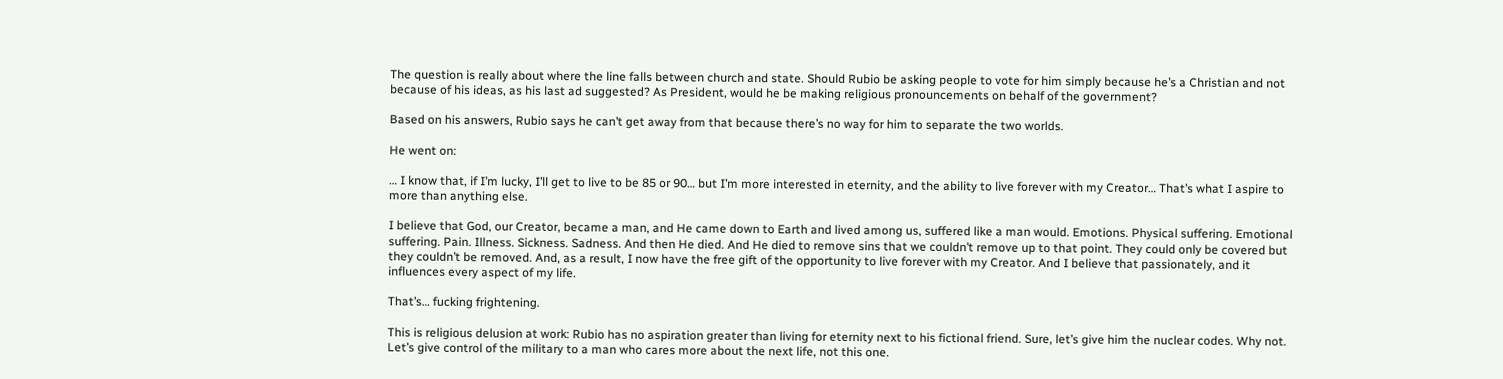The question is really about where the line falls between church and state. Should Rubio be asking people to vote for him simply because he’s a Christian and not because of his ideas, as his last ad suggested? As President, would he be making religious pronouncements on behalf of the government?

Based on his answers, Rubio says he can’t get away from that because there’s no way for him to separate the two worlds.

He went on:

… I know that, if I’m lucky, I’ll get to live to be 85 or 90… but I’m more interested in eternity, and the ability to live forever with my Creator… That’s what I aspire to more than anything else.

I believe that God, our Creator, became a man, and He came down to Earth and lived among us, suffered like a man would. Emotions. Physical suffering. Emotional suffering. Pain. Illness. Sickness. Sadness. And then He died. And He died to remove sins that we couldn’t remove up to that point. They could only be covered but they couldn’t be removed. And, as a result, I now have the free gift of the opportunity to live forever with my Creator. And I believe that passionately, and it influences every aspect of my life.

That’s… fucking frightening.

This is religious delusion at work: Rubio has no aspiration greater than living for eternity next to his fictional friend. Sure, let’s give him the nuclear codes. Why not. Let’s give control of the military to a man who cares more about the next life, not this one.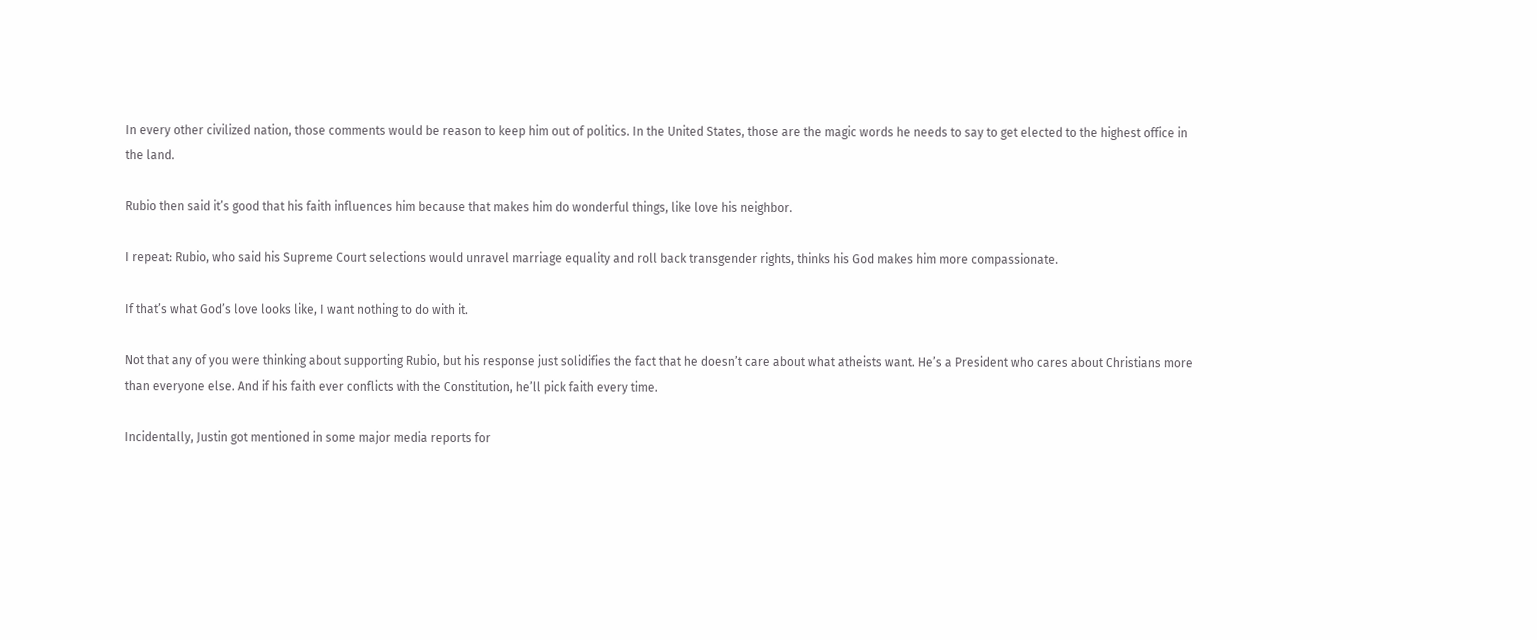In every other civilized nation, those comments would be reason to keep him out of politics. In the United States, those are the magic words he needs to say to get elected to the highest office in the land.

Rubio then said it’s good that his faith influences him because that makes him do wonderful things, like love his neighbor.

I repeat: Rubio, who said his Supreme Court selections would unravel marriage equality and roll back transgender rights, thinks his God makes him more compassionate.

If that’s what God’s love looks like, I want nothing to do with it.

Not that any of you were thinking about supporting Rubio, but his response just solidifies the fact that he doesn’t care about what atheists want. He’s a President who cares about Christians more than everyone else. And if his faith ever conflicts with the Constitution, he’ll pick faith every time.

Incidentally, Justin got mentioned in some major media reports for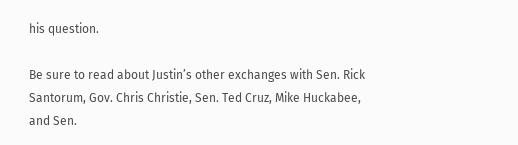his question.

Be sure to read about Justin’s other exchanges with Sen. Rick Santorum, Gov. Chris Christie, Sen. Ted Cruz, Mike Huckabee, and Sen.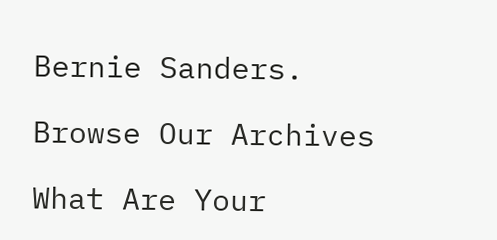Bernie Sanders.

Browse Our Archives

What Are Your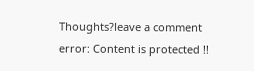Thoughts?leave a comment
error: Content is protected !!